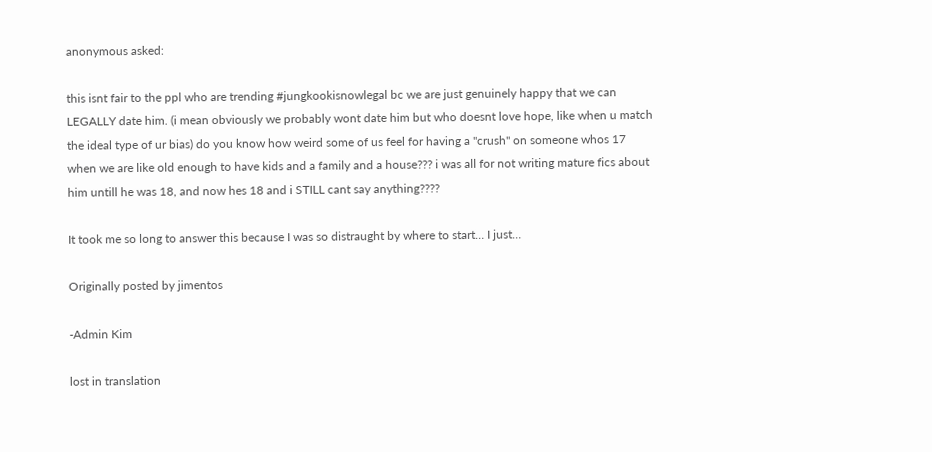anonymous asked:

this isnt fair to the ppl who are trending #jungkookisnowlegal bc we are just genuinely happy that we can LEGALLY date him. (i mean obviously we probably wont date him but who doesnt love hope, like when u match the ideal type of ur bias) do you know how weird some of us feel for having a "crush" on someone whos 17 when we are like old enough to have kids and a family and a house??? i was all for not writing mature fics about him untill he was 18, and now hes 18 and i STILL cant say anything????

It took me so long to answer this because I was so distraught by where to start… I just…

Originally posted by jimentos

-Admin Kim

lost in translation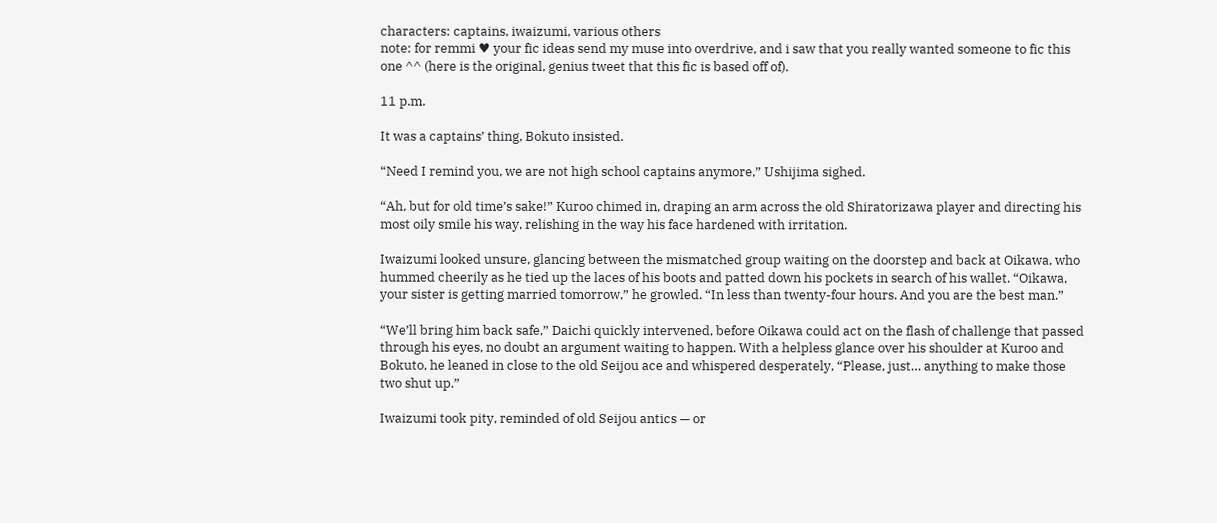characters: captains, iwaizumi, various others
note: for remmi ♥ your fic ideas send my muse into overdrive, and i saw that you really wanted someone to fic this one ^^ (here is the original, genius tweet that this fic is based off of).

11 p.m.

It was a captains’ thing, Bokuto insisted.

“Need I remind you, we are not high school captains anymore,” Ushijima sighed.

“Ah, but for old time’s sake!” Kuroo chimed in, draping an arm across the old Shiratorizawa player and directing his most oily smile his way, relishing in the way his face hardened with irritation.

Iwaizumi looked unsure, glancing between the mismatched group waiting on the doorstep and back at Oikawa, who hummed cheerily as he tied up the laces of his boots and patted down his pockets in search of his wallet. “Oikawa, your sister is getting married tomorrow,” he growled. “In less than twenty-four hours. And you are the best man.”

“We’ll bring him back safe,” Daichi quickly intervened, before Oikawa could act on the flash of challenge that passed through his eyes, no doubt an argument waiting to happen. With a helpless glance over his shoulder at Kuroo and Bokuto, he leaned in close to the old Seijou ace and whispered desperately, “Please, just… anything to make those two shut up.”

Iwaizumi took pity, reminded of old Seijou antics — or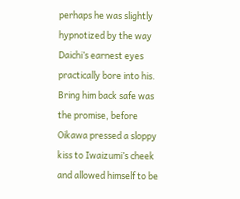perhaps he was slightly hypnotized by the way Daichi’s earnest eyes practically bore into his. Bring him back safe was the promise, before Oikawa pressed a sloppy kiss to Iwaizumi’s cheek and allowed himself to be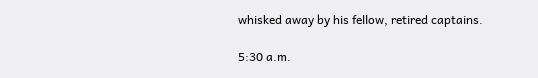whisked away by his fellow, retired captains.

5:30 a.m.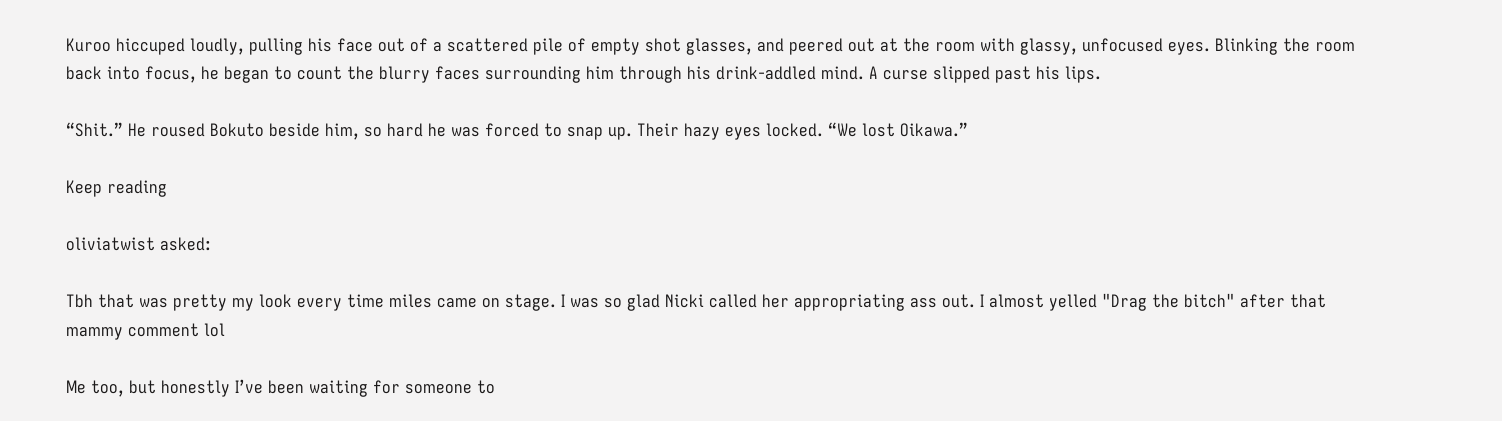Kuroo hiccuped loudly, pulling his face out of a scattered pile of empty shot glasses, and peered out at the room with glassy, unfocused eyes. Blinking the room back into focus, he began to count the blurry faces surrounding him through his drink-addled mind. A curse slipped past his lips.

“Shit.” He roused Bokuto beside him, so hard he was forced to snap up. Their hazy eyes locked. “We lost Oikawa.”

Keep reading

oliviatwist asked:

Tbh that was pretty my look every time miles came on stage. I was so glad Nicki called her appropriating ass out. I almost yelled "Drag the bitch" after that mammy comment lol

Me too, but honestly I’ve been waiting for someone to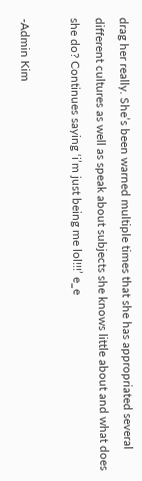drag her really. She’s been warned multiple times that she has appropriated several different cultures as well as speak about subjects she knows little about and what does she do? Continues saying ‘i’m just being me lol!!!’ e_e

-Admin Kim